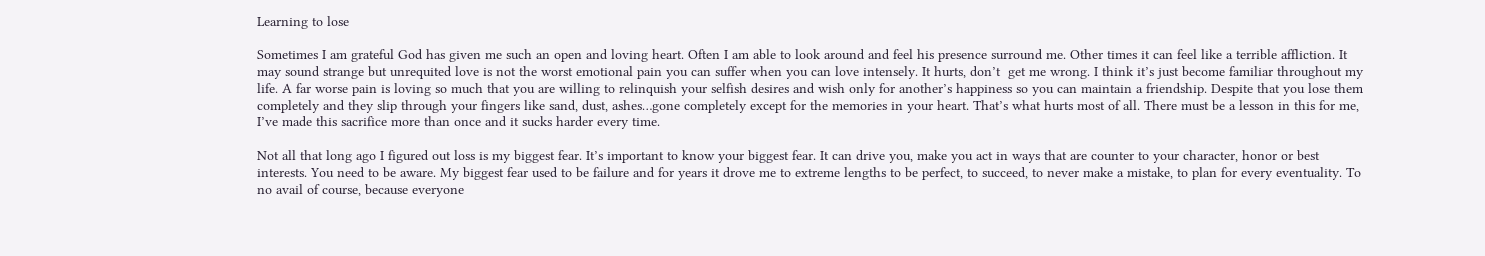Learning to lose

Sometimes I am grateful God has given me such an open and loving heart. Often I am able to look around and feel his presence surround me. Other times it can feel like a terrible affliction. It may sound strange but unrequited love is not the worst emotional pain you can suffer when you can love intensely. It hurts, don’t  get me wrong. I think it’s just become familiar throughout my life. A far worse pain is loving so much that you are willing to relinquish your selfish desires and wish only for another’s happiness so you can maintain a friendship. Despite that you lose them completely and they slip through your fingers like sand, dust, ashes…gone completely except for the memories in your heart. That’s what hurts most of all. There must be a lesson in this for me, I’ve made this sacrifice more than once and it sucks harder every time.

Not all that long ago I figured out loss is my biggest fear. It’s important to know your biggest fear. It can drive you, make you act in ways that are counter to your character, honor or best interests. You need to be aware. My biggest fear used to be failure and for years it drove me to extreme lengths to be perfect, to succeed, to never make a mistake, to plan for every eventuality. To no avail of course, because everyone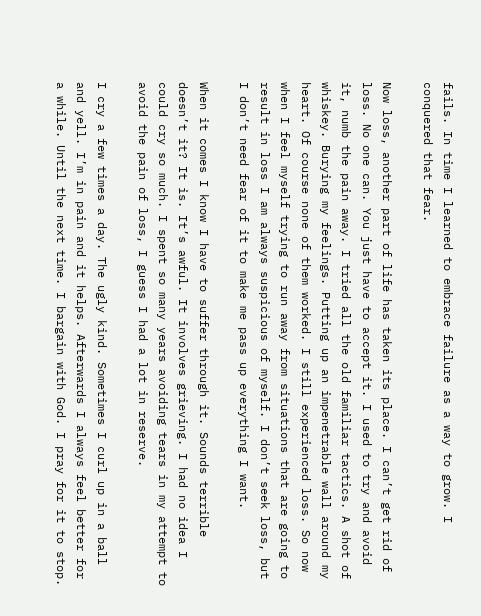fails. In time I learned to embrace failure as a way to grow. I conquered that fear.

Now loss, another part of life has taken its place. I can’t get rid of loss. No one can. You just have to accept it. I used to try and avoid it, numb the pain away. I tried all the old familiar tactics. A shot of whiskey. Burying my feelings. Putting up an impenetrable wall around my heart. Of course none of them worked. I still experienced loss. So now when I feel myself trying to run away from situations that are going to result in loss I am always suspicious of myself. I don’t seek loss, but I don’t need fear of it to make me pass up everything I want.

When it comes I know I have to suffer through it. Sounds terrible doesn’t it? It is. It’s awful. It involves grieving. I had no idea I could cry so much. I spent so many years avoiding tears in my attempt to avoid the pain of loss, I guess I had a lot in reserve.

I cry a few times a day. The ugly kind. Sometimes I curl up in a ball and yell. I’m in pain and it helps. Afterwards I always feel better for a while. Until the next time. I bargain with God. I pray for it to stop.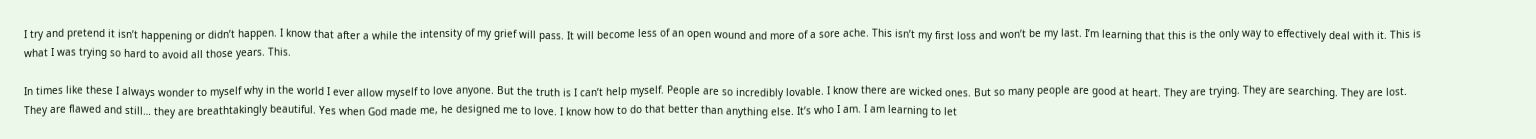I try and pretend it isn’t happening or didn’t happen. I know that after a while the intensity of my grief will pass. It will become less of an open wound and more of a sore ache. This isn’t my first loss and won’t be my last. I’m learning that this is the only way to effectively deal with it. This is what I was trying so hard to avoid all those years. This.

In times like these I always wonder to myself why in the world I ever allow myself to love anyone. But the truth is I can’t help myself. People are so incredibly lovable. I know there are wicked ones. But so many people are good at heart. They are trying. They are searching. They are lost. They are flawed and still… they are breathtakingly beautiful. Yes when God made me, he designed me to love. I know how to do that better than anything else. It’s who I am. I am learning to let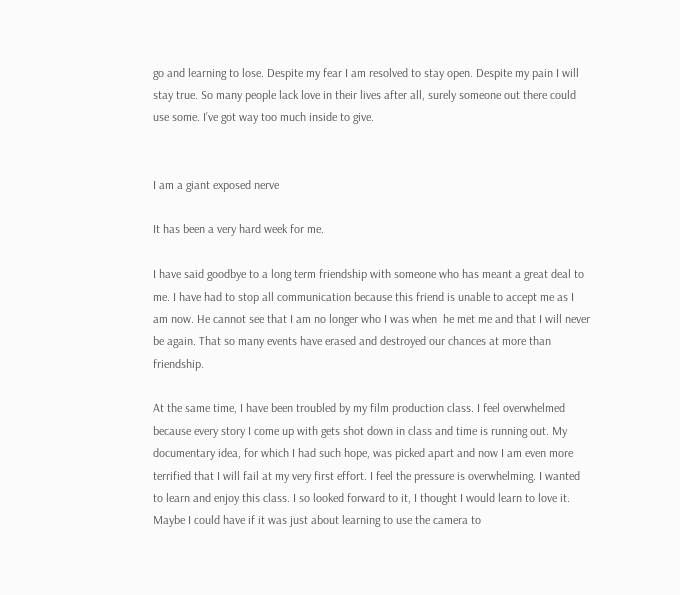go and learning to lose. Despite my fear I am resolved to stay open. Despite my pain I will stay true. So many people lack love in their lives after all, surely someone out there could use some. I’ve got way too much inside to give.


I am a giant exposed nerve

It has been a very hard week for me.

I have said goodbye to a long term friendship with someone who has meant a great deal to me. I have had to stop all communication because this friend is unable to accept me as I am now. He cannot see that I am no longer who I was when  he met me and that I will never be again. That so many events have erased and destroyed our chances at more than friendship.

At the same time, I have been troubled by my film production class. I feel overwhelmed because every story I come up with gets shot down in class and time is running out. My documentary idea, for which I had such hope, was picked apart and now I am even more terrified that I will fail at my very first effort. I feel the pressure is overwhelming. I wanted to learn and enjoy this class. I so looked forward to it, I thought I would learn to love it. Maybe I could have if it was just about learning to use the camera to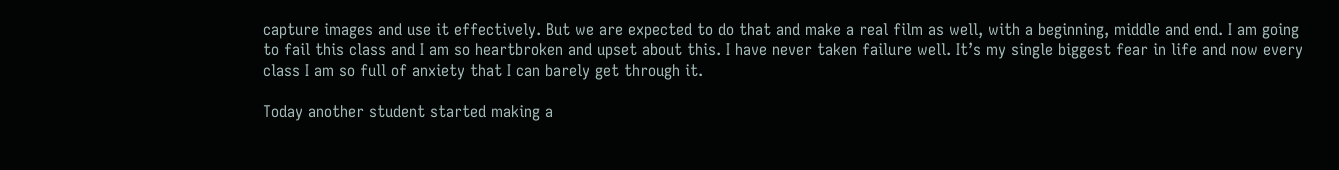capture images and use it effectively. But we are expected to do that and make a real film as well, with a beginning, middle and end. I am going to fail this class and I am so heartbroken and upset about this. I have never taken failure well. It’s my single biggest fear in life and now every class I am so full of anxiety that I can barely get through it.

Today another student started making a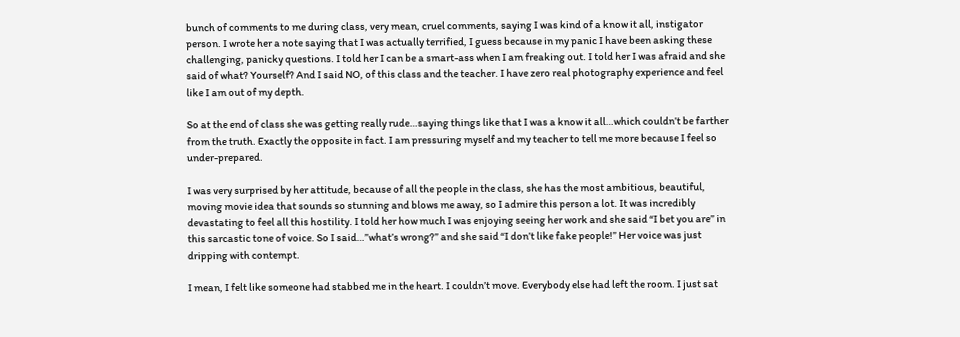bunch of comments to me during class, very mean, cruel comments, saying I was kind of a know it all, instigator person. I wrote her a note saying that I was actually terrified, I guess because in my panic I have been asking these challenging, panicky questions. I told her I can be a smart-ass when I am freaking out. I told her I was afraid and she said of what? Yourself? And I said NO, of this class and the teacher. I have zero real photography experience and feel like I am out of my depth.

So at the end of class she was getting really rude…saying things like that I was a know it all…which couldn’t be farther from the truth. Exactly the opposite in fact. I am pressuring myself and my teacher to tell me more because I feel so under-prepared.

I was very surprised by her attitude, because of all the people in the class, she has the most ambitious, beautiful, moving movie idea that sounds so stunning and blows me away, so I admire this person a lot. It was incredibly devastating to feel all this hostility. I told her how much I was enjoying seeing her work and she said “I bet you are” in this sarcastic tone of voice. So I said…”what’s wrong?” and she said “I don’t like fake people!” Her voice was just dripping with contempt.

I mean, I felt like someone had stabbed me in the heart. I couldn’t move. Everybody else had left the room. I just sat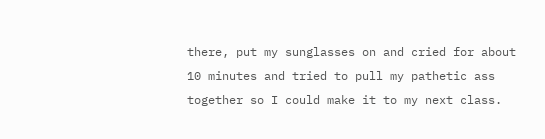there, put my sunglasses on and cried for about 10 minutes and tried to pull my pathetic ass together so I could make it to my next class.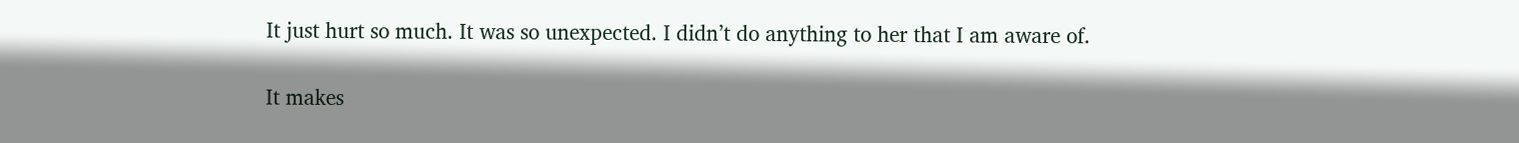It just hurt so much. It was so unexpected. I didn’t do anything to her that I am aware of.

It makes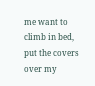me want to climb in bed, put the covers over my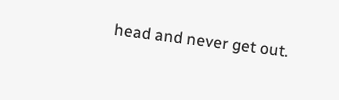head and never get out.